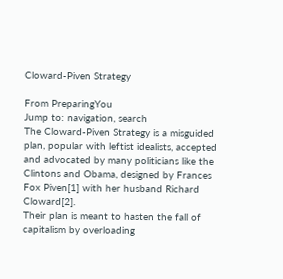Cloward-Piven Strategy

From PreparingYou
Jump to: navigation, search
The Cloward-Piven Strategy is a misguided plan, popular with leftist idealists, accepted and advocated by many politicians like the Clintons and Obama, designed by Frances Fox Piven[1] with her husband Richard Cloward[2].
Their plan is meant to hasten the fall of capitalism by overloading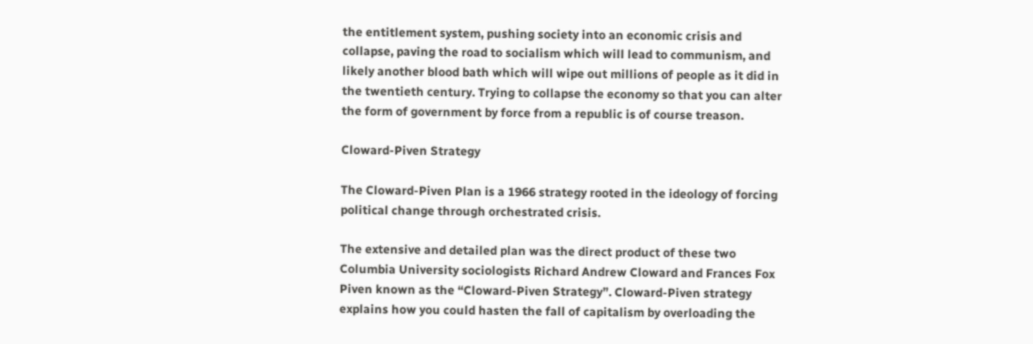the entitlement system, pushing society into an economic crisis and collapse, paving the road to socialism which will lead to communism, and likely another blood bath which will wipe out millions of people as it did in the twentieth century. Trying to collapse the economy so that you can alter the form of government by force from a republic is of course treason.

Cloward-Piven Strategy

The Cloward-Piven Plan is a 1966 strategy rooted in the ideology of forcing political change through orchestrated crisis.

The extensive and detailed plan was the direct product of these two Columbia University sociologists Richard Andrew Cloward and Frances Fox Piven known as the “Cloward-Piven Strategy”. Cloward-Piven strategy explains how you could hasten the fall of capitalism by overloading the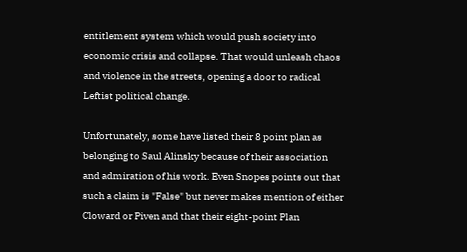entitlement system which would push society into economic crisis and collapse. That would unleash chaos and violence in the streets, opening a door to radical Leftist political change.

Unfortunately, some have listed their 8 point plan as belonging to Saul Alinsky because of their association and admiration of his work. Even Snopes points out that such a claim is "False" but never makes mention of either Cloward or Piven and that their eight-point Plan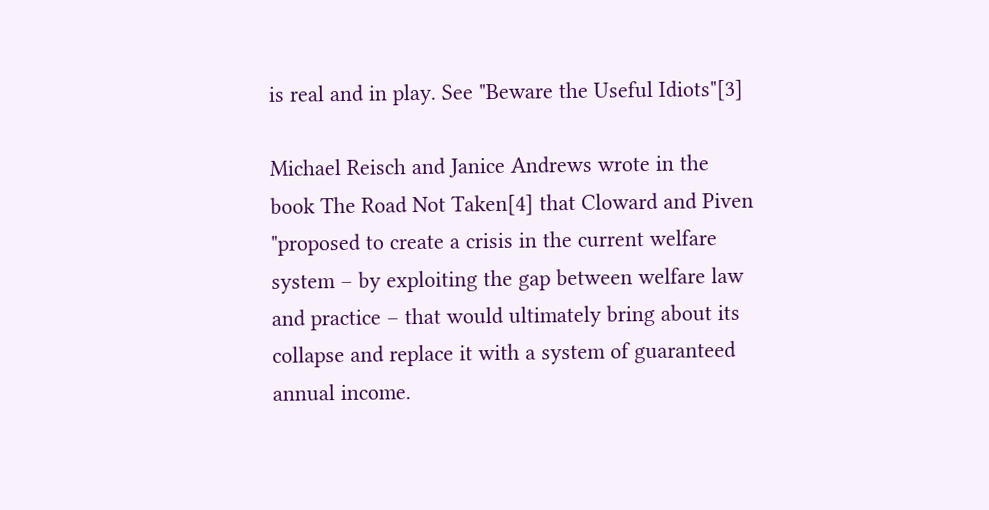is real and in play. See "Beware the Useful Idiots"[3]

Michael Reisch and Janice Andrews wrote in the book The Road Not Taken[4] that Cloward and Piven "proposed to create a crisis in the current welfare system – by exploiting the gap between welfare law and practice – that would ultimately bring about its collapse and replace it with a system of guaranteed annual income.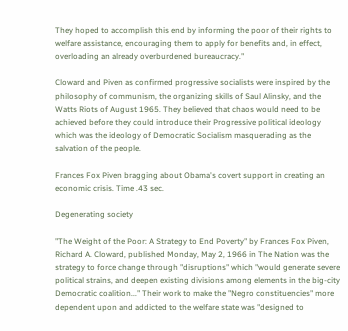They hoped to accomplish this end by informing the poor of their rights to welfare assistance, encouraging them to apply for benefits and, in effect, overloading an already overburdened bureaucracy."

Cloward and Piven as confirmed progressive socialists were inspired by the philosophy of communism, the organizing skills of Saul Alinsky, and the Watts Riots of August 1965. They believed that chaos would need to be achieved before they could introduce their Progressive political ideology which was the ideology of Democratic Socialism masquerading as the salvation of the people.

Frances Fox Piven bragging about Obama's covert support in creating an economic crisis. Time .43 sec.

Degenerating society

"The Weight of the Poor: A Strategy to End Poverty" by Frances Fox Piven, Richard A. Cloward, published Monday, May 2, 1966 in The Nation was the strategy to force change through "disruptions" which "would generate severe political strains, and deepen existing divisions among elements in the big-city Democratic coalition..." Their work to make the "Negro constituencies" more dependent upon and addicted to the welfare state was "designed to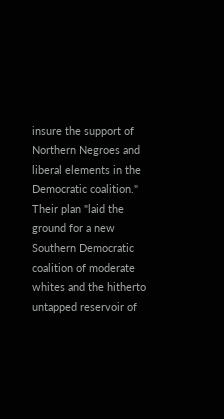insure the support of Northern Negroes and liberal elements in the Democratic coalition." Their plan "laid the ground for a new Southern Democratic coalition of moderate whites and the hitherto untapped reservoir of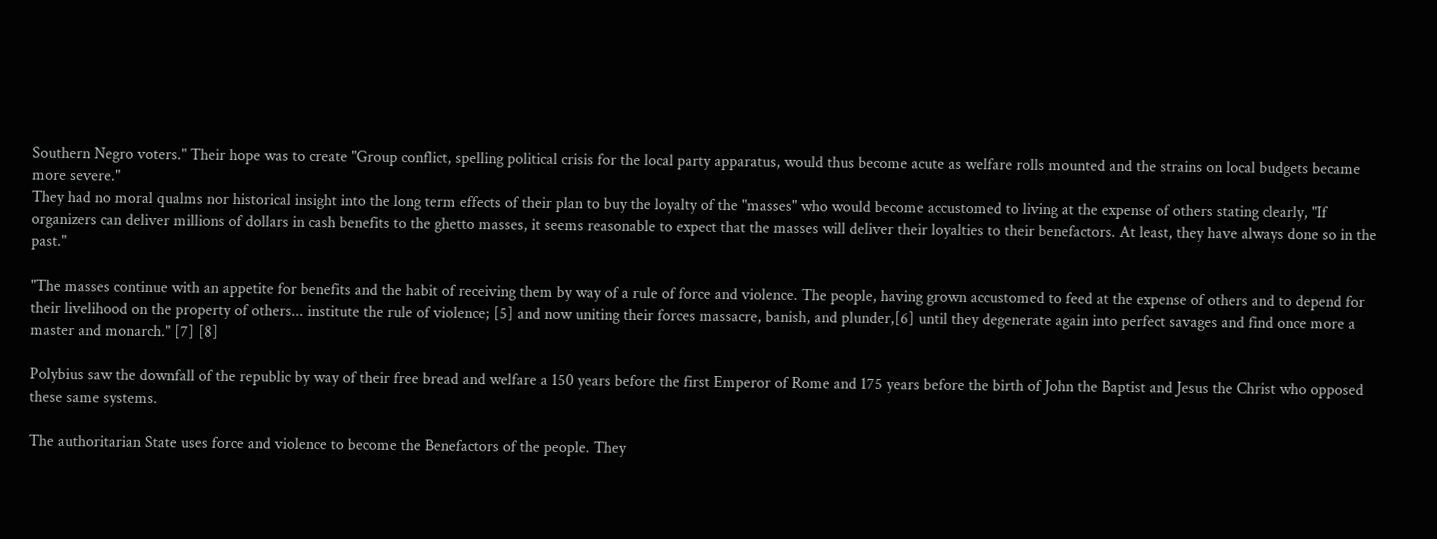Southern Negro voters." Their hope was to create "Group conflict, spelling political crisis for the local party apparatus, would thus become acute as welfare rolls mounted and the strains on local budgets became more severe."
They had no moral qualms nor historical insight into the long term effects of their plan to buy the loyalty of the "masses" who would become accustomed to living at the expense of others stating clearly, "If organizers can deliver millions of dollars in cash benefits to the ghetto masses, it seems reasonable to expect that the masses will deliver their loyalties to their benefactors. At least, they have always done so in the past."

"The masses continue with an appetite for benefits and the habit of receiving them by way of a rule of force and violence. The people, having grown accustomed to feed at the expense of others and to depend for their livelihood on the property of others... institute the rule of violence; [5] and now uniting their forces massacre, banish, and plunder,[6] until they degenerate again into perfect savages and find once more a master and monarch." [7] [8]

Polybius saw the downfall of the republic by way of their free bread and welfare a 150 years before the first Emperor of Rome and 175 years before the birth of John the Baptist and Jesus the Christ who opposed these same systems.

The authoritarian State uses force and violence to become the Benefactors of the people. They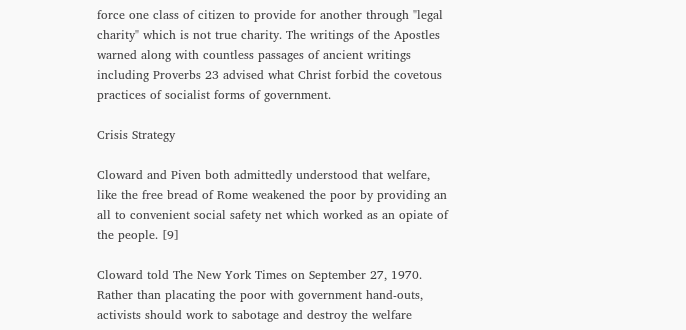force one class of citizen to provide for another through "legal charity" which is not true charity. The writings of the Apostles warned along with countless passages of ancient writings including Proverbs 23 advised what Christ forbid the covetous practices of socialist forms of government.

Crisis Strategy

Cloward and Piven both admittedly understood that welfare, like the free bread of Rome weakened the poor by providing an all to convenient social safety net which worked as an opiate of the people. [9]

Cloward told The New York Times on September 27, 1970. Rather than placating the poor with government hand-outs, activists should work to sabotage and destroy the welfare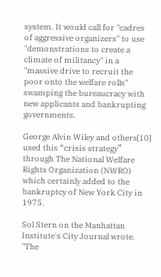system. It would call for "cadres of aggressive organizers" to use "demonstrations to create a climate of militancy" in a "massive drive to recruit the poor onto the welfare rolls" swamping the bureaucracy with new applicants and bankrupting governments.

George Alvin Wiley and others[10] used this “crisis strategy” through The National Welfare Rights Organization (NWRO) which certainly added to the bankruptcy of New York City in 1975.

Sol Stern on the Manhattan Institute's City Journal wrote. "The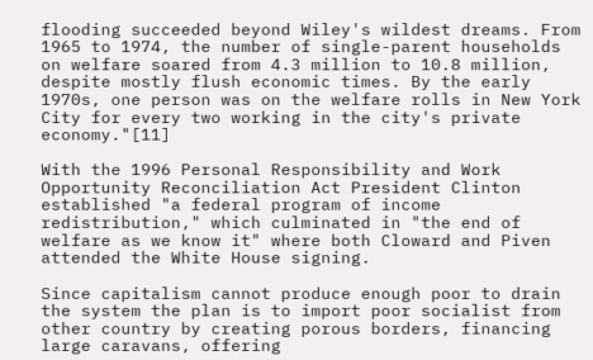flooding succeeded beyond Wiley's wildest dreams. From 1965 to 1974, the number of single-parent households on welfare soared from 4.3 million to 10.8 million, despite mostly flush economic times. By the early 1970s, one person was on the welfare rolls in New York City for every two working in the city's private economy."[11]

With the 1996 Personal Responsibility and Work Opportunity Reconciliation Act President Clinton established "a federal program of income redistribution," which culminated in "the end of welfare as we know it" where both Cloward and Piven attended the White House signing.

Since capitalism cannot produce enough poor to drain the system the plan is to import poor socialist from other country by creating porous borders, financing large caravans, offering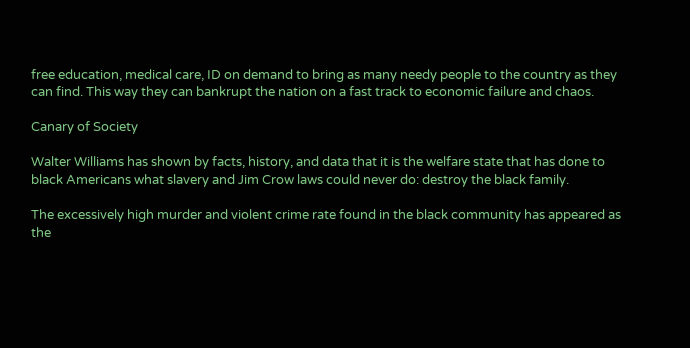free education, medical care, ID on demand to bring as many needy people to the country as they can find. This way they can bankrupt the nation on a fast track to economic failure and chaos.

Canary of Society

Walter Williams has shown by facts, history, and data that it is the welfare state that has done to black Americans what slavery and Jim Crow laws could never do: destroy the black family.

The excessively high murder and violent crime rate found in the black community has appeared as the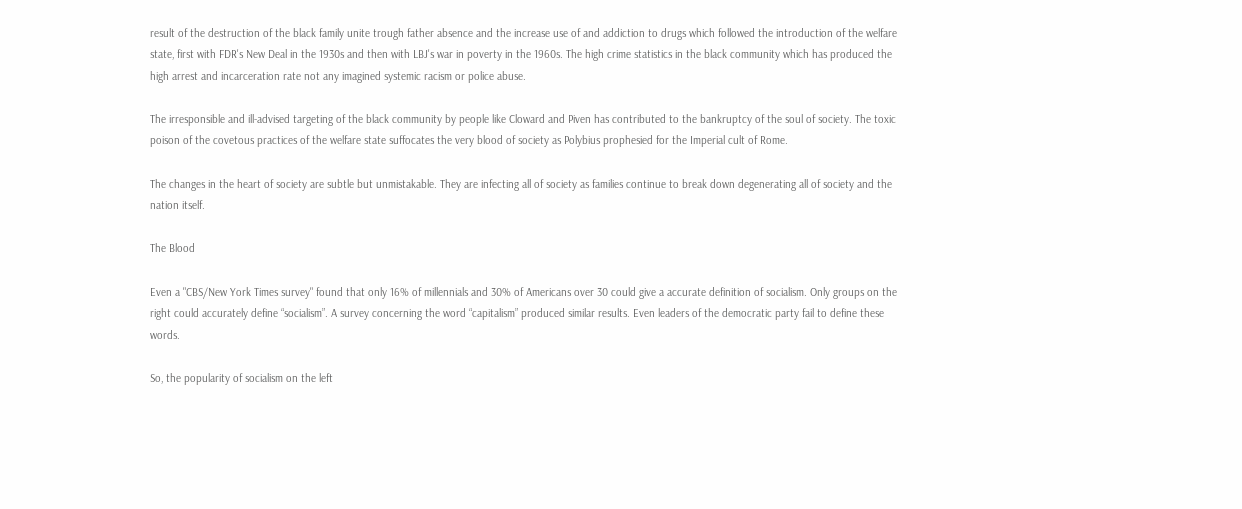result of the destruction of the black family unite trough father absence and the increase use of and addiction to drugs which followed the introduction of the welfare state, first with FDR's New Deal in the 1930s and then with LBJ's war in poverty in the 1960s. The high crime statistics in the black community which has produced the high arrest and incarceration rate not any imagined systemic racism or police abuse.

The irresponsible and ill-advised targeting of the black community by people like Cloward and Piven has contributed to the bankruptcy of the soul of society. The toxic poison of the covetous practices of the welfare state suffocates the very blood of society as Polybius prophesied for the Imperial cult of Rome.

The changes in the heart of society are subtle but unmistakable. They are infecting all of society as families continue to break down degenerating all of society and the nation itself.

The Blood

Even a "CBS/New York Times survey" found that only 16% of millennials and 30% of Americans over 30 could give a accurate definition of socialism. Only groups on the right could accurately define “socialism”. A survey concerning the word “capitalism” produced similar results. Even leaders of the democratic party fail to define these words.

So, the popularity of socialism on the left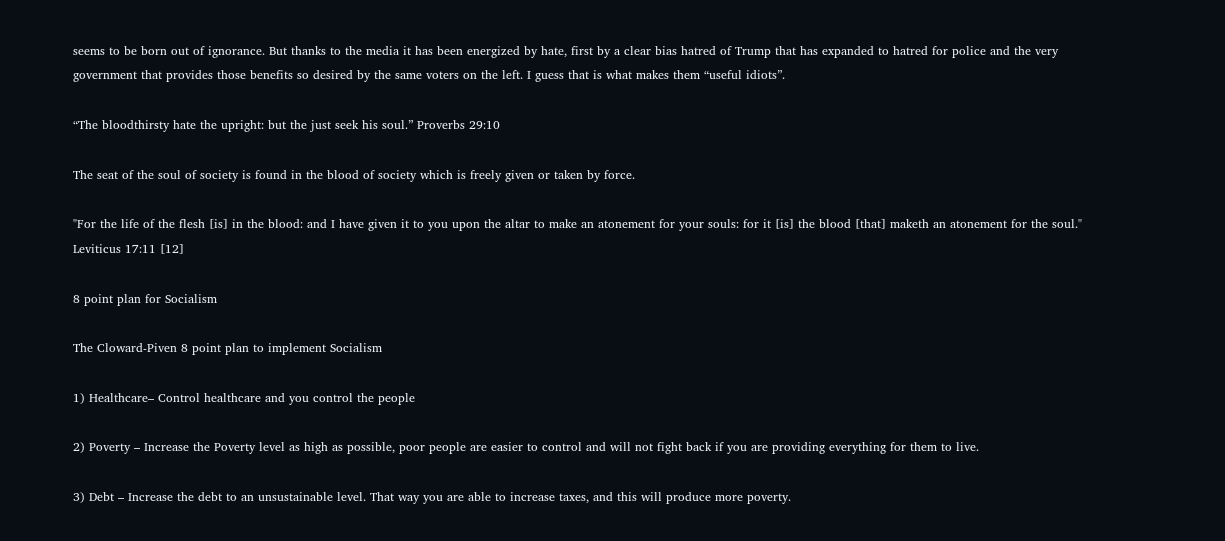seems to be born out of ignorance. But thanks to the media it has been energized by hate, first by a clear bias hatred of Trump that has expanded to hatred for police and the very government that provides those benefits so desired by the same voters on the left. I guess that is what makes them “useful idiots”.

“The bloodthirsty hate the upright: but the just seek his soul.” Proverbs 29:10

The seat of the soul of society is found in the blood of society which is freely given or taken by force.

"For the life of the flesh [is] in the blood: and I have given it to you upon the altar to make an atonement for your souls: for it [is] the blood [that] maketh an atonement for the soul." Leviticus 17:11 [12]

8 point plan for Socialism

The Cloward-Piven 8 point plan to implement Socialism

1) Healthcare– Control healthcare and you control the people

2) Poverty – Increase the Poverty level as high as possible, poor people are easier to control and will not fight back if you are providing everything for them to live.

3) Debt – Increase the debt to an unsustainable level. That way you are able to increase taxes, and this will produce more poverty.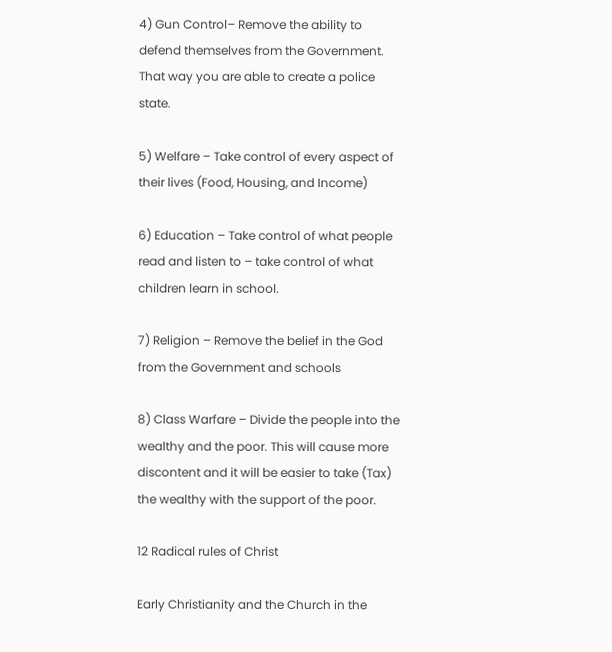4) Gun Control– Remove the ability to defend themselves from the Government. That way you are able to create a police state.

5) Welfare – Take control of every aspect of their lives (Food, Housing, and Income)

6) Education – Take control of what people read and listen to – take control of what children learn in school.

7) Religion – Remove the belief in the God from the Government and schools

8) Class Warfare – Divide the people into the wealthy and the poor. This will cause more discontent and it will be easier to take (Tax) the wealthy with the support of the poor.

12 Radical rules of Christ

Early Christianity and the Church in the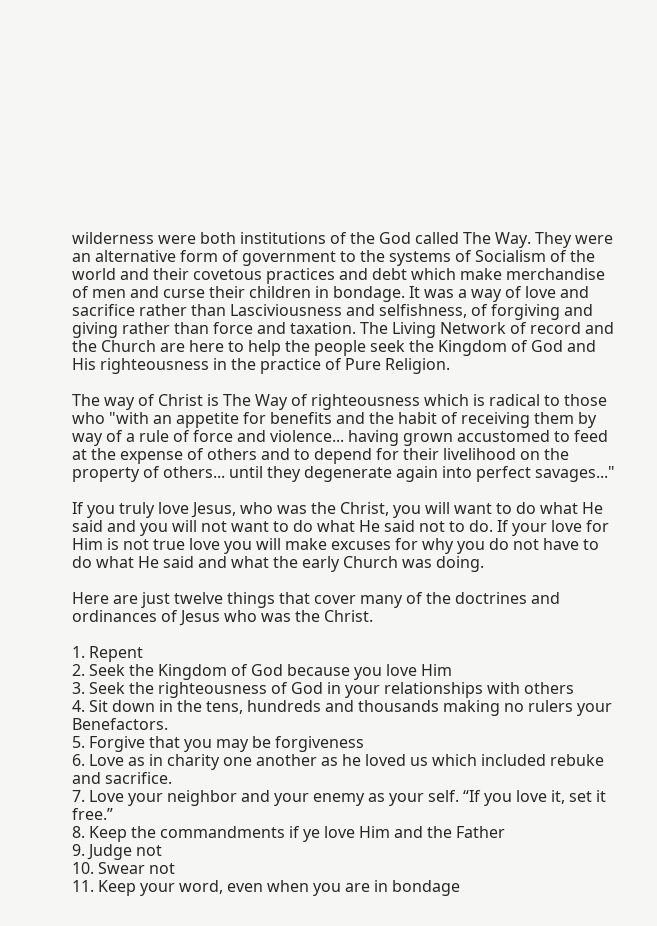wilderness were both institutions of the God called The Way. They were an alternative form of government to the systems of Socialism of the world and their covetous practices and debt which make merchandise of men and curse their children in bondage. It was a way of love and sacrifice rather than Lasciviousness and selfishness, of forgiving and giving rather than force and taxation. The Living Network of record and the Church are here to help the people seek the Kingdom of God and His righteousness in the practice of Pure Religion.

The way of Christ is The Way of righteousness which is radical to those who "with an appetite for benefits and the habit of receiving them by way of a rule of force and violence... having grown accustomed to feed at the expense of others and to depend for their livelihood on the property of others... until they degenerate again into perfect savages..."

If you truly love Jesus, who was the Christ, you will want to do what He said and you will not want to do what He said not to do. If your love for Him is not true love you will make excuses for why you do not have to do what He said and what the early Church was doing.

Here are just twelve things that cover many of the doctrines and ordinances of Jesus who was the Christ.

1. Repent
2. Seek the Kingdom of God because you love Him
3. Seek the righteousness of God in your relationships with others
4. Sit down in the tens, hundreds and thousands making no rulers your Benefactors.
5. Forgive that you may be forgiveness
6. Love as in charity one another as he loved us which included rebuke and sacrifice.
7. Love your neighbor and your enemy as your self. “If you love it, set it free.”
8. Keep the commandments if ye love Him and the Father
9. Judge not
10. Swear not
11. Keep your word, even when you are in bondage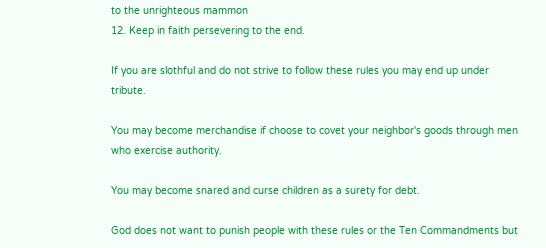to the unrighteous mammon
12. Keep in faith persevering to the end.

If you are slothful and do not strive to follow these rules you may end up under tribute.

You may become merchandise if choose to covet your neighbor's goods through men who exercise authority.

You may become snared and curse children as a surety for debt.

God does not want to punish people with these rules or the Ten Commandments but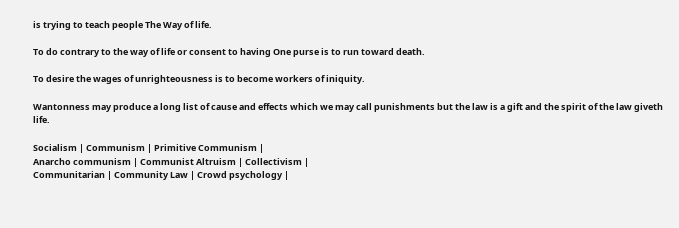is trying to teach people The Way of life.

To do contrary to the way of life or consent to having One purse is to run toward death.

To desire the wages of unrighteousness is to become workers of iniquity.

Wantonness may produce a long list of cause and effects which we may call punishments but the law is a gift and the spirit of the law giveth life.

Socialism | Communism | Primitive Communism |
Anarcho communism | Communist Altruism | Collectivism |
Communitarian | Community Law | Crowd psychology |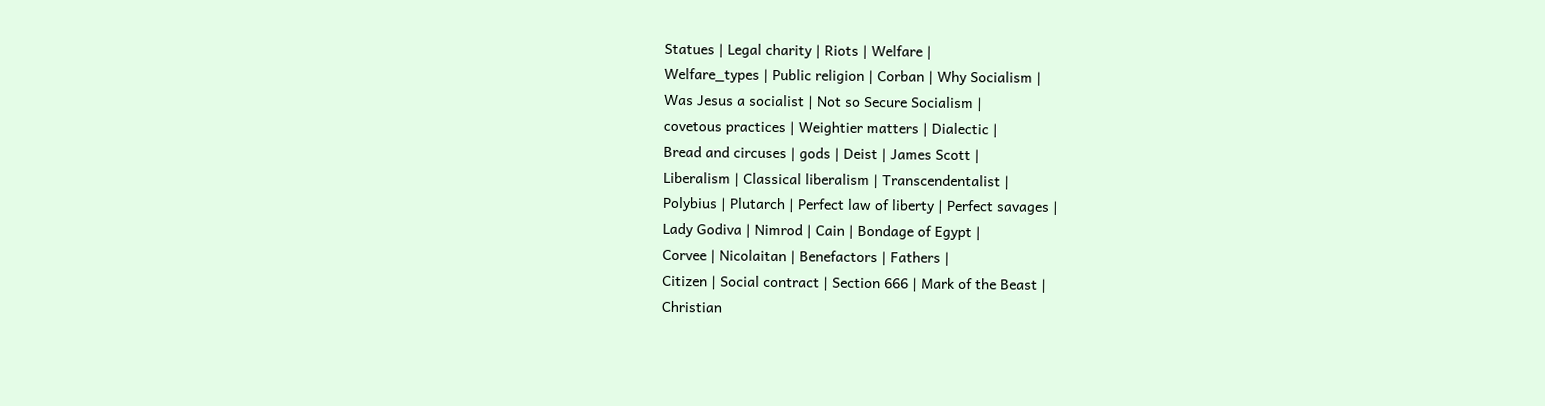Statues | Legal charity | Riots | Welfare |
Welfare_types | Public religion | Corban | Why Socialism |
Was Jesus a socialist | Not so Secure Socialism |
covetous practices | Weightier matters | Dialectic |
Bread and circuses | gods | Deist | James Scott |
Liberalism | Classical liberalism | Transcendentalist |
Polybius | Plutarch | Perfect law of liberty | Perfect savages |
Lady Godiva | Nimrod | Cain | Bondage of Egypt |
Corvee | Nicolaitan | Benefactors | Fathers |
Citizen | Social contract | Section 666 | Mark of the Beast |
Christian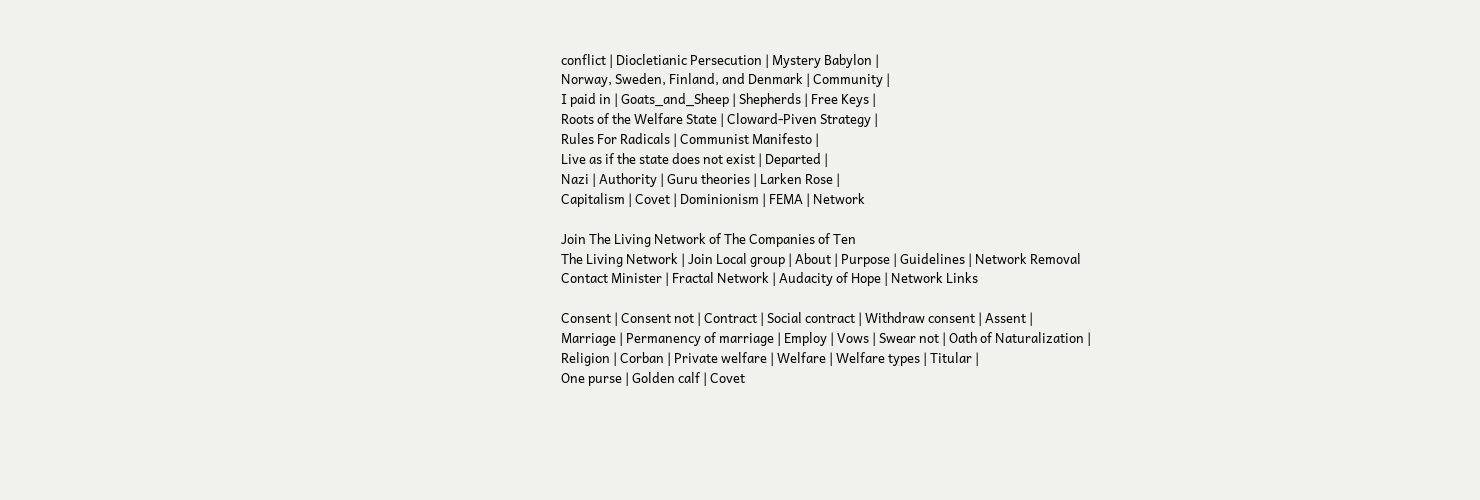conflict | Diocletianic Persecution | Mystery Babylon |
Norway, Sweden, Finland, and Denmark | Community |
I paid in | Goats_and_Sheep | Shepherds | Free Keys |
Roots of the Welfare State | Cloward-Piven Strategy |
Rules For Radicals | Communist Manifesto |
Live as if the state does not exist | Departed |
Nazi | Authority | Guru theories | Larken Rose |
Capitalism | Covet | Dominionism | FEMA | Network

Join The Living Network of The Companies of Ten
The Living Network | Join Local group | About | Purpose | Guidelines | Network Removal
Contact Minister | Fractal Network | Audacity of Hope | Network Links

Consent | Consent not | Contract | Social contract | Withdraw consent | Assent |
Marriage | Permanency of marriage | Employ | Vows | Swear not | Oath of Naturalization |
Religion | Corban | Private welfare | Welfare | Welfare types | Titular |
One purse | Golden calf | Covet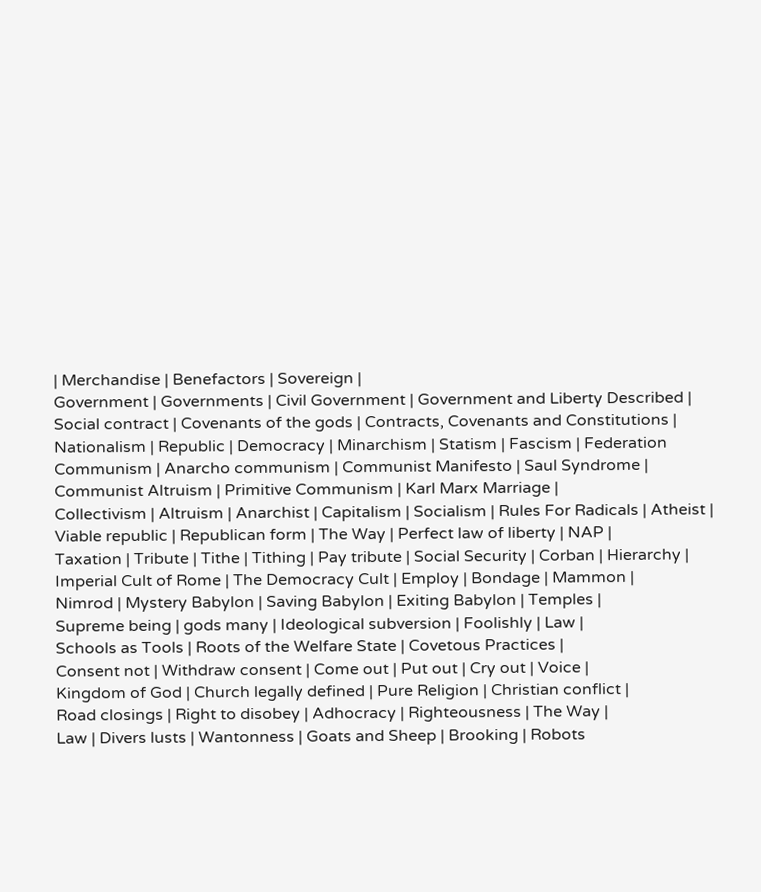| Merchandise | Benefactors | Sovereign |
Government | Governments | Civil Government | Government and Liberty Described |
Social contract | Covenants of the gods | Contracts, Covenants and Constitutions |
Nationalism | Republic | Democracy | Minarchism | Statism | Fascism | Federation
Communism | Anarcho communism | Communist Manifesto | Saul Syndrome |
Communist Altruism | Primitive Communism | Karl Marx Marriage |
Collectivism | Altruism | Anarchist | Capitalism | Socialism | Rules For Radicals | Atheist |
Viable republic | Republican form | The Way | Perfect law of liberty | NAP |
Taxation | Tribute | Tithe | Tithing | Pay tribute | Social Security | Corban | Hierarchy |
Imperial Cult of Rome | The Democracy Cult | Employ | Bondage | Mammon |
Nimrod | Mystery Babylon | Saving Babylon | Exiting Babylon | Temples |
Supreme being | gods many | Ideological subversion | Foolishly | Law |
Schools as Tools | Roots of the Welfare State | Covetous Practices |
Consent not | Withdraw consent | Come out | Put out | Cry out | Voice |
Kingdom of God | Church legally defined | Pure Religion | Christian conflict |
Road closings | Right to disobey | Adhocracy | Righteousness | The Way |
Law | Divers lusts | Wantonness | Goats and Sheep | Brooking | Robots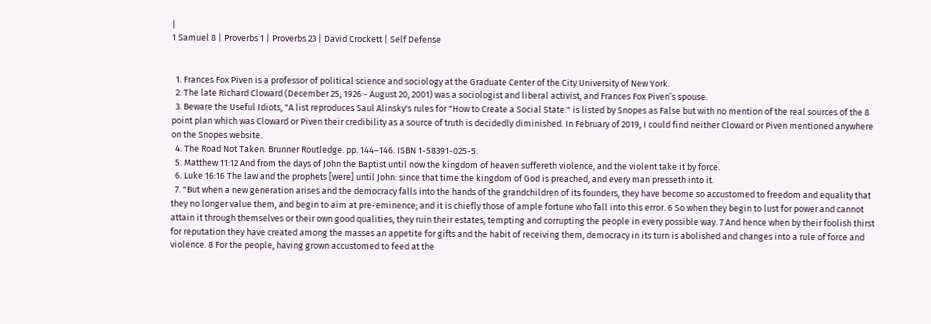|
1 Samuel 8 | Proverbs 1 | Proverbs 23 | David Crockett | Self Defense


  1. Frances Fox Piven is a professor of political science and sociology at the Graduate Center of the City University of New York.
  2. The late Richard Cloward (December 25, 1926 - August 20, 2001) was a sociologist and liberal activist, and Frances Fox Piven’s spouse.
  3. Beware the Useful Idiots, "A list reproduces Saul Alinsky's rules for "How to Create a Social State." is listed by Snopes as False but with no mention of the real sources of the 8 point plan which was Cloward or Piven their credibility as a source of truth is decidedly diminished. In February of 2019, I could find neither Cloward or Piven mentioned anywhere on the Snopes website.
  4. The Road Not Taken. Brunner Routledge. pp. 144–146. ISBN 1-58391-025-5.
  5. Matthew 11:12 And from the days of John the Baptist until now the kingdom of heaven suffereth violence, and the violent take it by force.
  6. Luke 16:16 The law and the prophets [were] until John: since that time the kingdom of God is preached, and every man presseth into it.
  7. "But when a new generation arises and the democracy falls into the hands of the grandchildren of its founders, they have become so accustomed to freedom and equality that they no longer value them, and begin to aim at pre-eminence; and it is chiefly those of ample fortune who fall into this error. 6 So when they begin to lust for power and cannot attain it through themselves or their own good qualities, they ruin their estates, tempting and corrupting the people in every possible way. 7 And hence when by their foolish thirst for reputation they have created among the masses an appetite for gifts and the habit of receiving them, democracy in its turn is abolished and changes into a rule of force and violence. 8 For the people, having grown accustomed to feed at the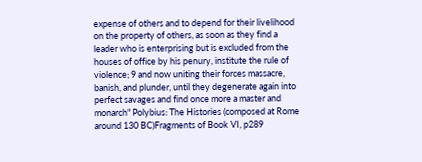expense of others and to depend for their livelihood on the property of others, as soon as they find a leader who is enterprising but is excluded from the houses of office by his penury, institute the rule of violence; 9 and now uniting their forces massacre, banish, and plunder, until they degenerate again into perfect savages and find once more a master and monarch" Polybius: The Histories (composed at Rome around 130 BC)Fragments of Book VI, p289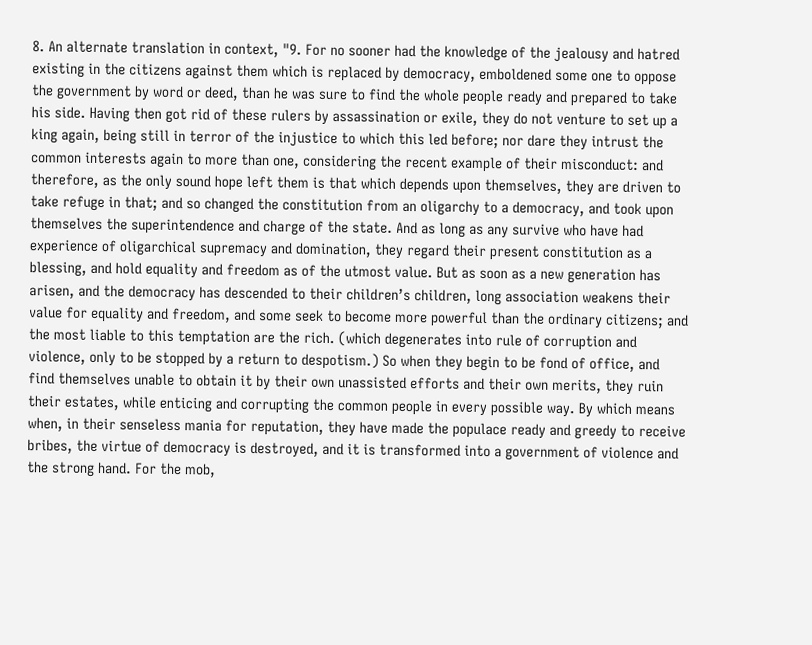8. An alternate translation in context, "9. For no sooner had the knowledge of the jealousy and hatred existing in the citizens against them which is replaced by democracy, emboldened some one to oppose the government by word or deed, than he was sure to find the whole people ready and prepared to take his side. Having then got rid of these rulers by assassination or exile, they do not venture to set up a king again, being still in terror of the injustice to which this led before; nor dare they intrust the common interests again to more than one, considering the recent example of their misconduct: and therefore, as the only sound hope left them is that which depends upon themselves, they are driven to take refuge in that; and so changed the constitution from an oligarchy to a democracy, and took upon themselves the superintendence and charge of the state. And as long as any survive who have had experience of oligarchical supremacy and domination, they regard their present constitution as a blessing, and hold equality and freedom as of the utmost value. But as soon as a new generation has arisen, and the democracy has descended to their children’s children, long association weakens their value for equality and freedom, and some seek to become more powerful than the ordinary citizens; and the most liable to this temptation are the rich. (which degenerates into rule of corruption and violence, only to be stopped by a return to despotism.) So when they begin to be fond of office, and find themselves unable to obtain it by their own unassisted efforts and their own merits, they ruin their estates, while enticing and corrupting the common people in every possible way. By which means when, in their senseless mania for reputation, they have made the populace ready and greedy to receive bribes, the virtue of democracy is destroyed, and it is transformed into a government of violence and the strong hand. For the mob,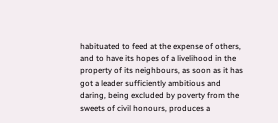habituated to feed at the expense of others, and to have its hopes of a livelihood in the property of its neighbours, as soon as it has got a leader sufficiently ambitious and daring, being excluded by poverty from the sweets of civil honours, produces a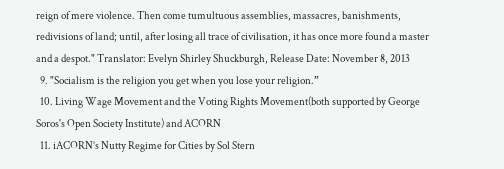reign of mere violence. Then come tumultuous assemblies, massacres, banishments, redivisions of land; until, after losing all trace of civilisation, it has once more found a master and a despot." Translator: Evelyn Shirley Shuckburgh, Release Date: November 8, 2013
  9. "Socialism is the religion you get when you lose your religion.”
  10. Living Wage Movement and the Voting Rights Movement(both supported by George Soros's Open Society Institute) and ACORN
  11. iACORN’s Nutty Regime for Cities by Sol Stern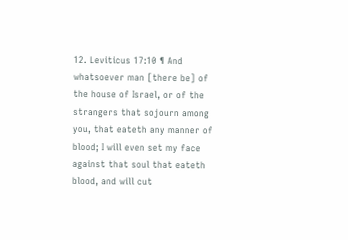12. Leviticus 17:10 ¶ And whatsoever man [there be] of the house of Israel, or of the strangers that sojourn among you, that eateth any manner of blood; I will even set my face against that soul that eateth blood, and will cut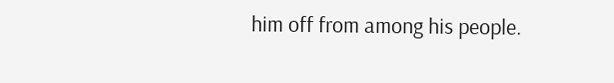him off from among his people.